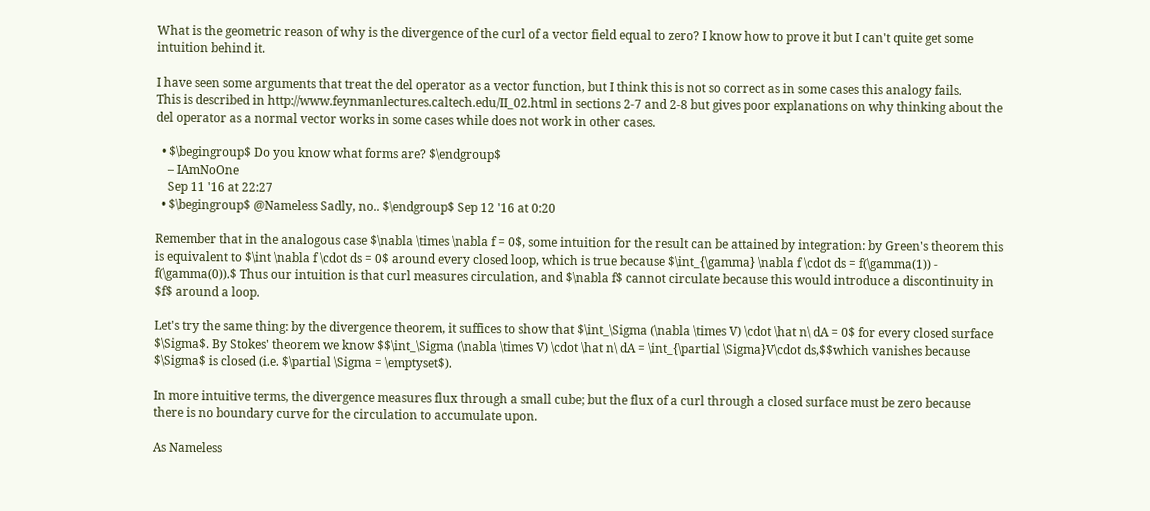What is the geometric reason of why is the divergence of the curl of a vector field equal to zero? I know how to prove it but I can't quite get some intuition behind it.

I have seen some arguments that treat the del operator as a vector function, but I think this is not so correct as in some cases this analogy fails.
This is described in http://www.feynmanlectures.caltech.edu/II_02.html in sections 2-7 and 2-8 but gives poor explanations on why thinking about the del operator as a normal vector works in some cases while does not work in other cases.

  • $\begingroup$ Do you know what forms are? $\endgroup$
    – IAmNoOne
    Sep 11 '16 at 22:27
  • $\begingroup$ @Nameless Sadly, no.. $\endgroup$ Sep 12 '16 at 0:20

Remember that in the analogous case $\nabla \times \nabla f = 0$, some intuition for the result can be attained by integration: by Green's theorem this is equivalent to $\int \nabla f \cdot ds = 0$ around every closed loop, which is true because $\int_{\gamma} \nabla f \cdot ds = f(\gamma(1)) - f(\gamma(0)).$ Thus our intuition is that curl measures circulation, and $\nabla f$ cannot circulate because this would introduce a discontinuity in $f$ around a loop.

Let's try the same thing: by the divergence theorem, it suffices to show that $\int_\Sigma (\nabla \times V) \cdot \hat n\ dA = 0$ for every closed surface $\Sigma$. By Stokes' theorem we know $$\int_\Sigma (\nabla \times V) \cdot \hat n\ dA = \int_{\partial \Sigma}V\cdot ds,$$which vanishes because $\Sigma$ is closed (i.e. $\partial \Sigma = \emptyset$).

In more intuitive terms, the divergence measures flux through a small cube; but the flux of a curl through a closed surface must be zero because there is no boundary curve for the circulation to accumulate upon.

As Nameless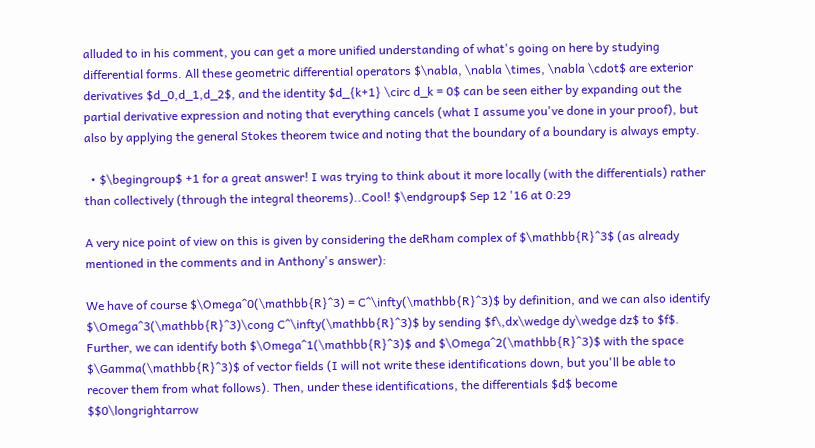alluded to in his comment, you can get a more unified understanding of what's going on here by studying differential forms. All these geometric differential operators $\nabla, \nabla \times, \nabla \cdot$ are exterior derivatives $d_0,d_1,d_2$, and the identity $d_{k+1} \circ d_k = 0$ can be seen either by expanding out the partial derivative expression and noting that everything cancels (what I assume you've done in your proof), but also by applying the general Stokes theorem twice and noting that the boundary of a boundary is always empty.

  • $\begingroup$ +1 for a great answer! I was trying to think about it more locally (with the differentials) rather than collectively (through the integral theorems)..Cool! $\endgroup$ Sep 12 '16 at 0:29

A very nice point of view on this is given by considering the deRham complex of $\mathbb{R}^3$ (as already mentioned in the comments and in Anthony's answer):

We have of course $\Omega^0(\mathbb{R}^3) = C^\infty(\mathbb{R}^3)$ by definition, and we can also identify $\Omega^3(\mathbb{R}^3)\cong C^\infty(\mathbb{R}^3)$ by sending $f\,dx\wedge dy\wedge dz$ to $f$. Further, we can identify both $\Omega^1(\mathbb{R}^3)$ and $\Omega^2(\mathbb{R}^3)$ with the space $\Gamma(\mathbb{R}^3)$ of vector fields (I will not write these identifications down, but you'll be able to recover them from what follows). Then, under these identifications, the differentials $d$ become $$0\longrightarrow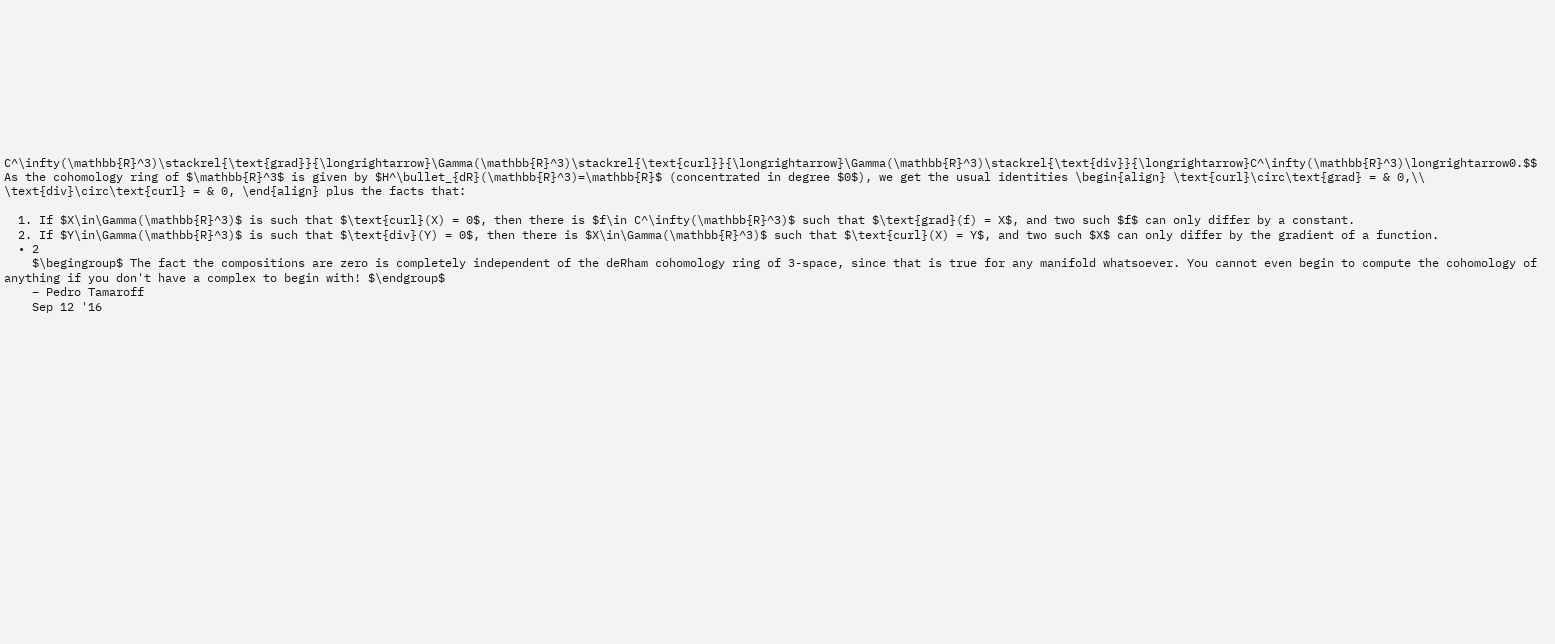C^\infty(\mathbb{R}^3)\stackrel{\text{grad}}{\longrightarrow}\Gamma(\mathbb{R}^3)\stackrel{\text{curl}}{\longrightarrow}\Gamma(\mathbb{R}^3)\stackrel{\text{div}}{\longrightarrow}C^\infty(\mathbb{R}^3)\longrightarrow0.$$ As the cohomology ring of $\mathbb{R}^3$ is given by $H^\bullet_{dR}(\mathbb{R}^3)=\mathbb{R}$ (concentrated in degree $0$), we get the usual identities \begin{align} \text{curl}\circ\text{grad} = & 0,\\ \text{div}\circ\text{curl} = & 0, \end{align} plus the facts that:

  1. If $X\in\Gamma(\mathbb{R}^3)$ is such that $\text{curl}(X) = 0$, then there is $f\in C^\infty(\mathbb{R}^3)$ such that $\text{grad}(f) = X$, and two such $f$ can only differ by a constant.
  2. If $Y\in\Gamma(\mathbb{R}^3)$ is such that $\text{div}(Y) = 0$, then there is $X\in\Gamma(\mathbb{R}^3)$ such that $\text{curl}(X) = Y$, and two such $X$ can only differ by the gradient of a function.
  • 2
    $\begingroup$ The fact the compositions are zero is completely independent of the deRham cohomology ring of 3-space, since that is true for any manifold whatsoever. You cannot even begin to compute the cohomology of anything if you don't have a complex to begin with! $\endgroup$
    – Pedro Tamaroff
    Sep 12 '16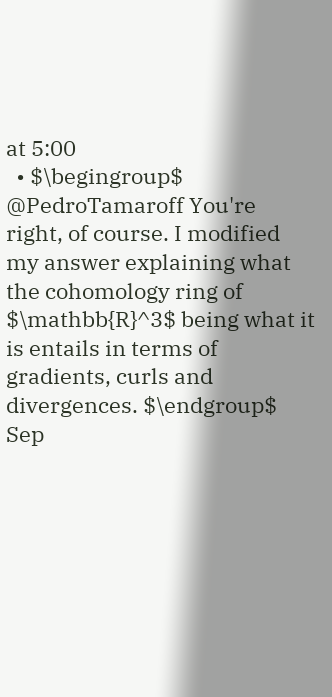at 5:00
  • $\begingroup$ @PedroTamaroff You're right, of course. I modified my answer explaining what the cohomology ring of $\mathbb{R}^3$ being what it is entails in terms of gradients, curls and divergences. $\endgroup$ Sep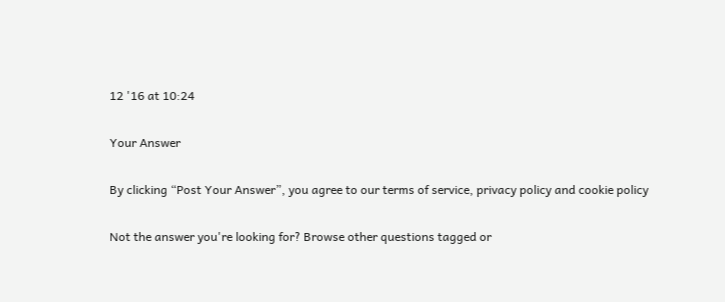12 '16 at 10:24

Your Answer

By clicking “Post Your Answer”, you agree to our terms of service, privacy policy and cookie policy

Not the answer you're looking for? Browse other questions tagged or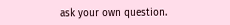ask your own question.